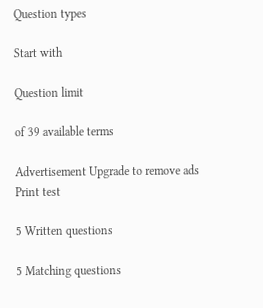Question types

Start with

Question limit

of 39 available terms

Advertisement Upgrade to remove ads
Print test

5 Written questions

5 Matching questions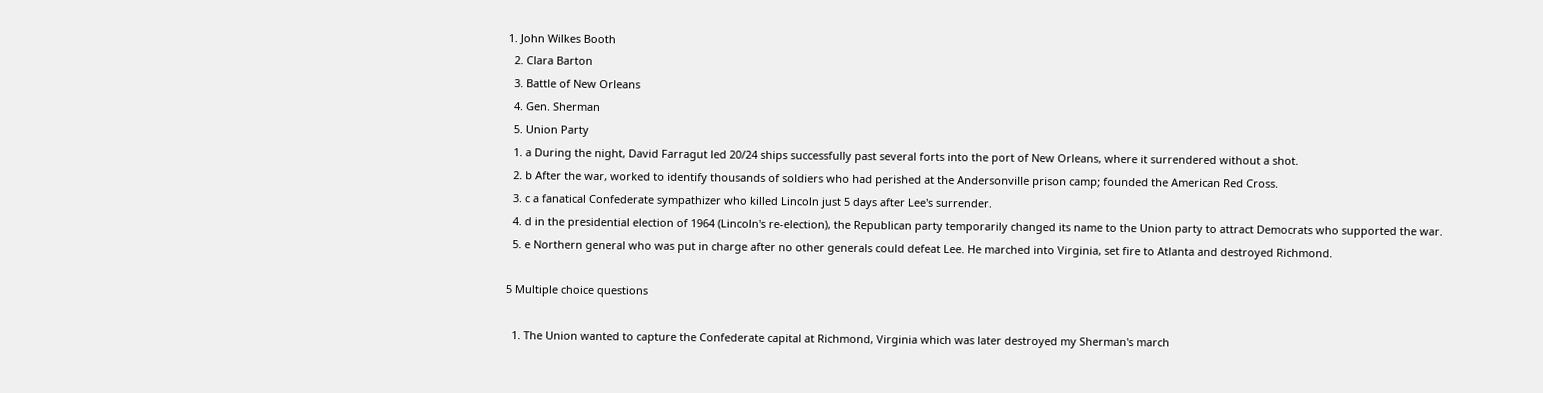1. John Wilkes Booth
  2. Clara Barton
  3. Battle of New Orleans
  4. Gen. Sherman
  5. Union Party
  1. a During the night, David Farragut led 20/24 ships successfully past several forts into the port of New Orleans, where it surrendered without a shot.
  2. b After the war, worked to identify thousands of soldiers who had perished at the Andersonville prison camp; founded the American Red Cross.
  3. c a fanatical Confederate sympathizer who killed Lincoln just 5 days after Lee's surrender.
  4. d in the presidential election of 1964 (Lincoln's re-election), the Republican party temporarily changed its name to the Union party to attract Democrats who supported the war.
  5. e Northern general who was put in charge after no other generals could defeat Lee. He marched into Virginia, set fire to Atlanta and destroyed Richmond.

5 Multiple choice questions

  1. The Union wanted to capture the Confederate capital at Richmond, Virginia which was later destroyed my Sherman's march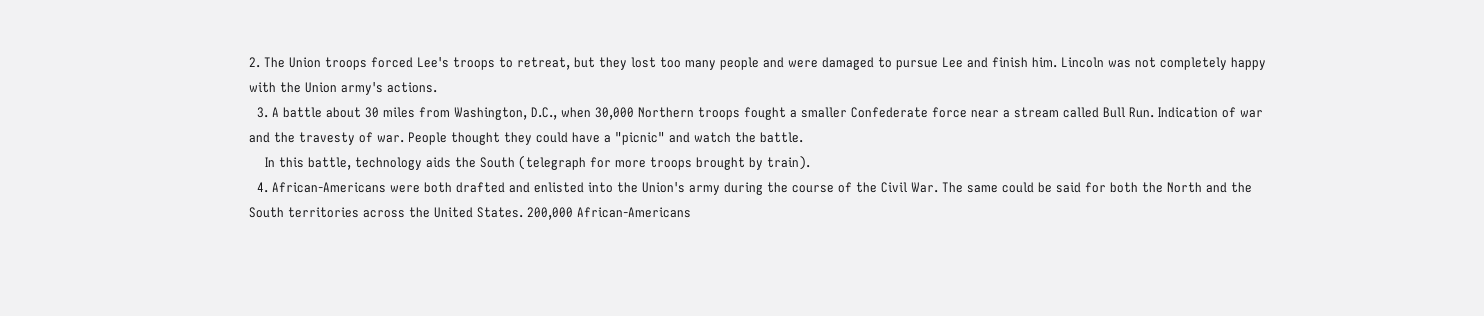2. The Union troops forced Lee's troops to retreat, but they lost too many people and were damaged to pursue Lee and finish him. Lincoln was not completely happy with the Union army's actions.
  3. A battle about 30 miles from Washington, D.C., when 30,000 Northern troops fought a smaller Confederate force near a stream called Bull Run. Indication of war and the travesty of war. People thought they could have a "picnic" and watch the battle.
    In this battle, technology aids the South (telegraph for more troops brought by train).
  4. African-Americans were both drafted and enlisted into the Union's army during the course of the Civil War. The same could be said for both the North and the South territories across the United States. 200,000 African-Americans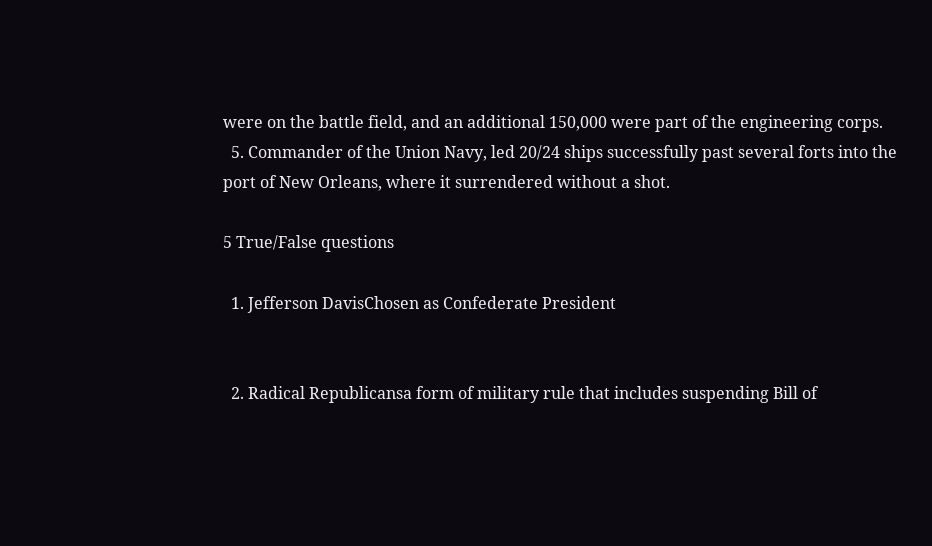were on the battle field, and an additional 150,000 were part of the engineering corps.
  5. Commander of the Union Navy, led 20/24 ships successfully past several forts into the port of New Orleans, where it surrendered without a shot.

5 True/False questions

  1. Jefferson DavisChosen as Confederate President


  2. Radical Republicansa form of military rule that includes suspending Bill of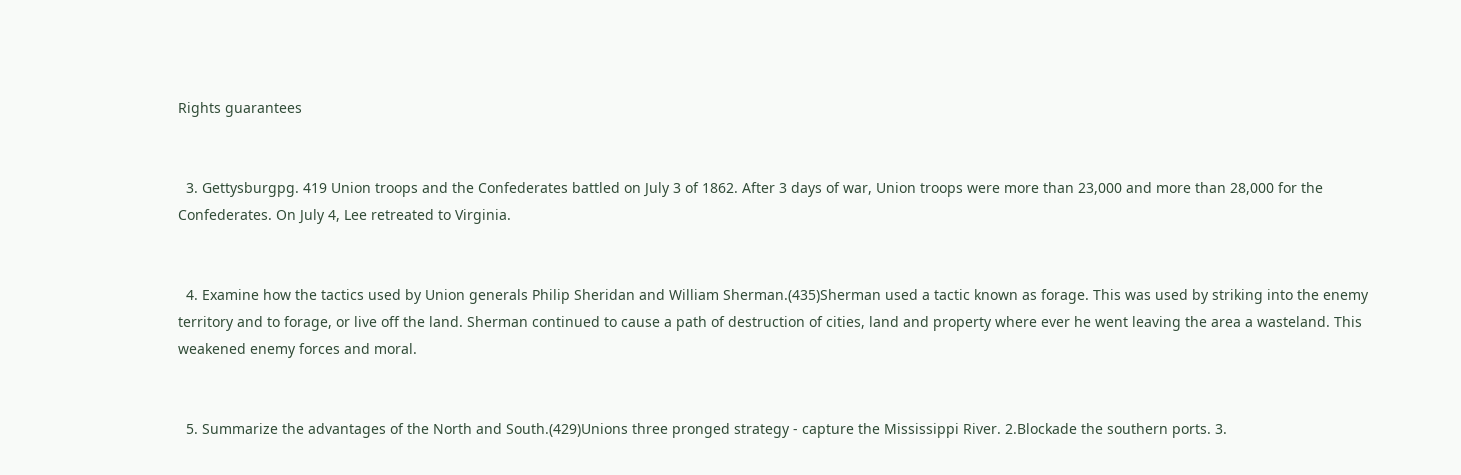Rights guarantees


  3. Gettysburgpg. 419 Union troops and the Confederates battled on July 3 of 1862. After 3 days of war, Union troops were more than 23,000 and more than 28,000 for the Confederates. On July 4, Lee retreated to Virginia.


  4. Examine how the tactics used by Union generals Philip Sheridan and William Sherman.(435)Sherman used a tactic known as forage. This was used by striking into the enemy territory and to forage, or live off the land. Sherman continued to cause a path of destruction of cities, land and property where ever he went leaving the area a wasteland. This weakened enemy forces and moral.


  5. Summarize the advantages of the North and South.(429)Unions three pronged strategy - capture the Mississippi River. 2.Blockade the southern ports. 3.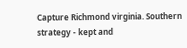Capture Richmond virginia. Southern strategy - kept and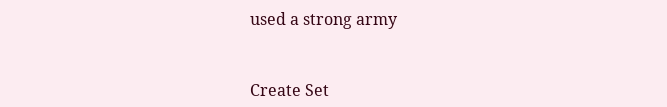used a strong army


Create Set